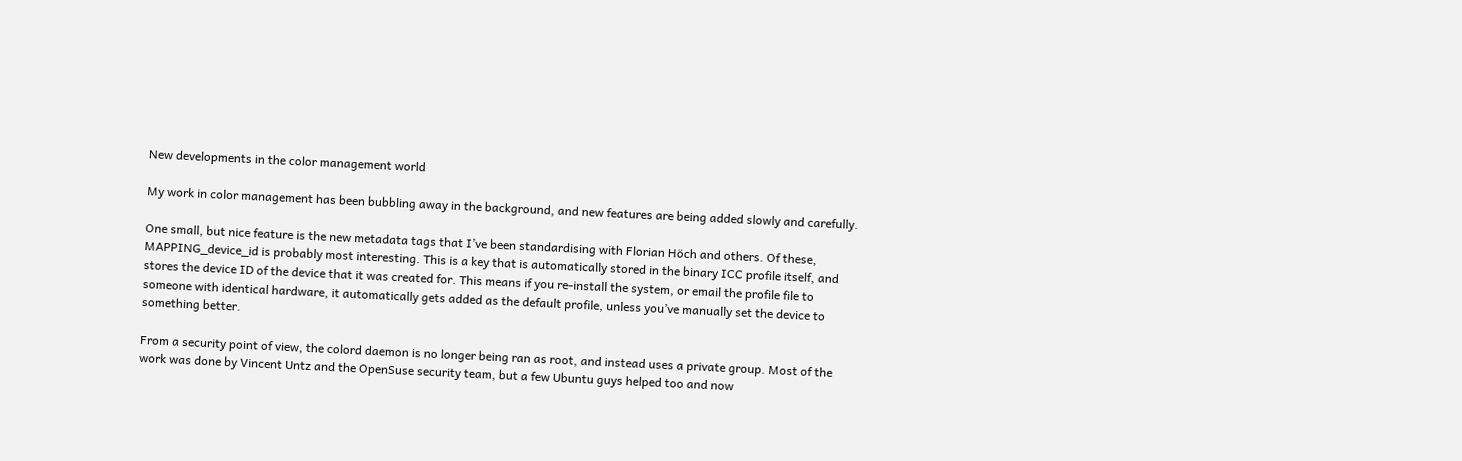New developments in the color management world

My work in color management has been bubbling away in the background, and new features are being added slowly and carefully.

One small, but nice feature is the new metadata tags that I’ve been standardising with Florian Höch and others. Of these, MAPPING_device_id is probably most interesting. This is a key that is automatically stored in the binary ICC profile itself, and stores the device ID of the device that it was created for. This means if you re-install the system, or email the profile file to someone with identical hardware, it automatically gets added as the default profile, unless you’ve manually set the device to something better.

From a security point of view, the colord daemon is no longer being ran as root, and instead uses a private group. Most of the work was done by Vincent Untz and the OpenSuse security team, but a few Ubuntu guys helped too and now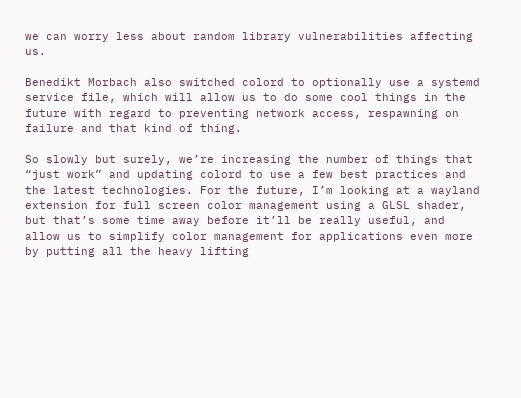we can worry less about random library vulnerabilities affecting us.

Benedikt Morbach also switched colord to optionally use a systemd service file, which will allow us to do some cool things in the future with regard to preventing network access, respawning on failure and that kind of thing.

So slowly but surely, we’re increasing the number of things that “just work” and updating colord to use a few best practices and the latest technologies. For the future, I’m looking at a wayland extension for full screen color management using a GLSL shader, but that’s some time away before it’ll be really useful, and allow us to simplify color management for applications even more by putting all the heavy lifting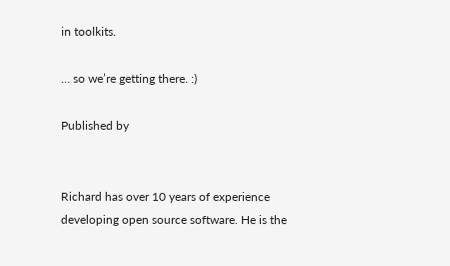in toolkits.

… so we’re getting there. :)

Published by


Richard has over 10 years of experience developing open source software. He is the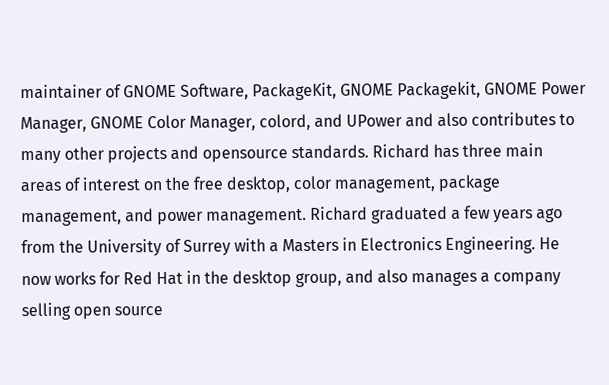maintainer of GNOME Software, PackageKit, GNOME Packagekit, GNOME Power Manager, GNOME Color Manager, colord, and UPower and also contributes to many other projects and opensource standards. Richard has three main areas of interest on the free desktop, color management, package management, and power management. Richard graduated a few years ago from the University of Surrey with a Masters in Electronics Engineering. He now works for Red Hat in the desktop group, and also manages a company selling open source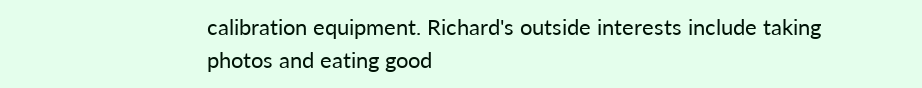calibration equipment. Richard's outside interests include taking photos and eating good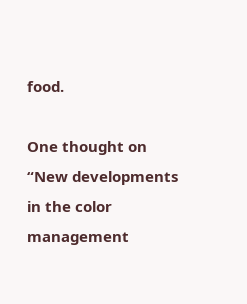food.

One thought on “New developments in the color management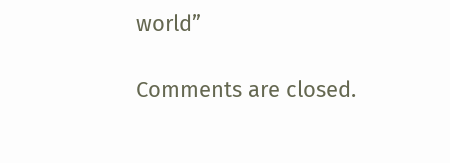world”

Comments are closed.